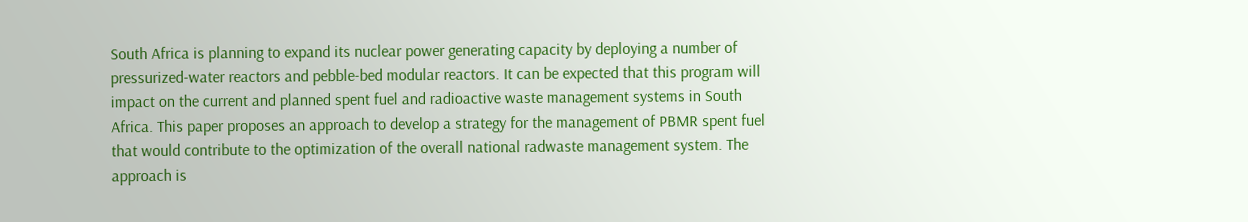South Africa is planning to expand its nuclear power generating capacity by deploying a number of pressurized-water reactors and pebble-bed modular reactors. It can be expected that this program will impact on the current and planned spent fuel and radioactive waste management systems in South Africa. This paper proposes an approach to develop a strategy for the management of PBMR spent fuel that would contribute to the optimization of the overall national radwaste management system. The approach is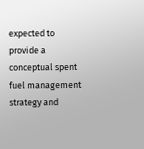expected to provide a conceptual spent fuel management strategy and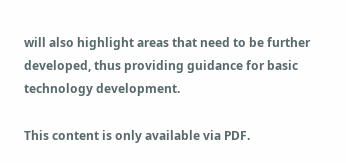will also highlight areas that need to be further developed, thus providing guidance for basic technology development.

This content is only available via PDF.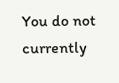You do not currently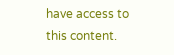have access to this content.